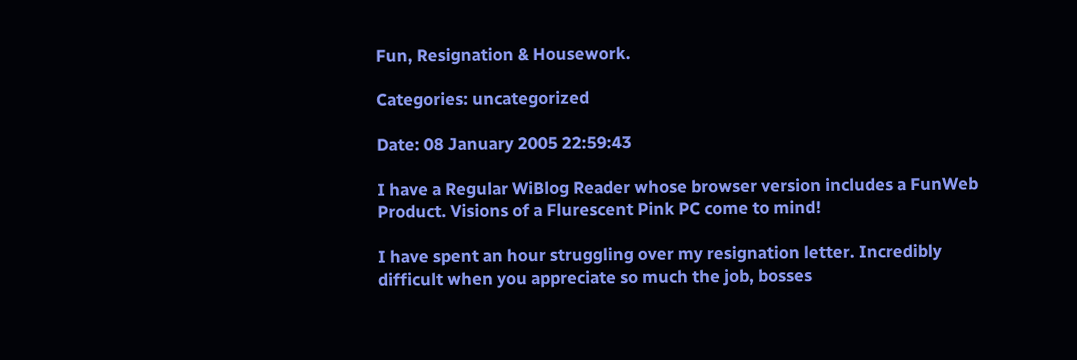Fun, Resignation & Housework.

Categories: uncategorized

Date: 08 January 2005 22:59:43

I have a Regular WiBlog Reader whose browser version includes a FunWeb Product. Visions of a Flurescent Pink PC come to mind!

I have spent an hour struggling over my resignation letter. Incredibly difficult when you appreciate so much the job, bosses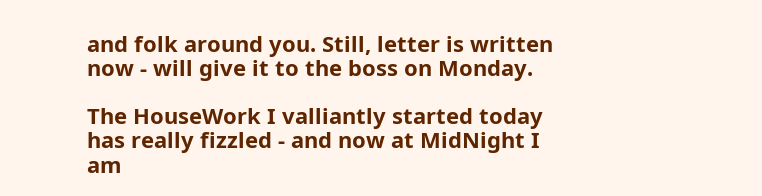and folk around you. Still, letter is written now - will give it to the boss on Monday.

The HouseWork I valliantly started today has really fizzled - and now at MidNight I am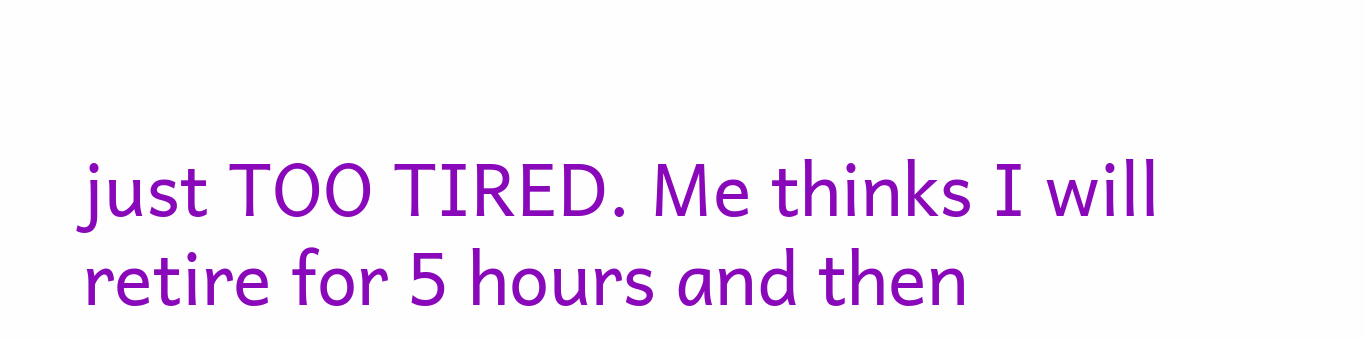just TOO TIRED. Me thinks I will retire for 5 hours and then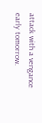attack with a vengance early tomorrow.